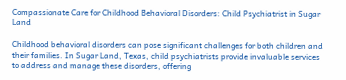Compassionate Care for Childhood Behavioral Disorders: Child Psychiatrist in Sugar Land

Childhood behavioral disorders can pose significant challenges for both children and their families. In Sugar Land, Texas, child psychiatrists provide invaluable services to address and manage these disorders, offering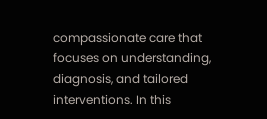compassionate care that focuses on understanding, diagnosis, and tailored interventions. In this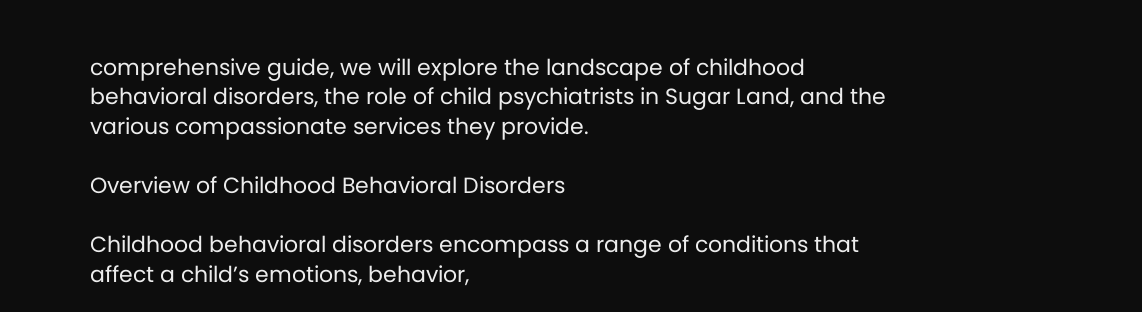comprehensive guide, we will explore the landscape of childhood behavioral disorders, the role of child psychiatrists in Sugar Land, and the various compassionate services they provide.

Overview of Childhood Behavioral Disorders

Childhood behavioral disorders encompass a range of conditions that affect a child’s emotions, behavior,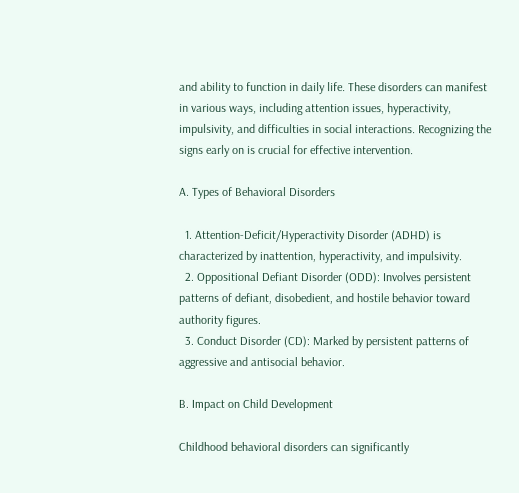and ability to function in daily life. These disorders can manifest in various ways, including attention issues, hyperactivity, impulsivity, and difficulties in social interactions. Recognizing the signs early on is crucial for effective intervention.

A. Types of Behavioral Disorders

  1. Attention-Deficit/Hyperactivity Disorder (ADHD) is characterized by inattention, hyperactivity, and impulsivity.
  2. Oppositional Defiant Disorder (ODD): Involves persistent patterns of defiant, disobedient, and hostile behavior toward authority figures.
  3. Conduct Disorder (CD): Marked by persistent patterns of aggressive and antisocial behavior.

B. Impact on Child Development

Childhood behavioral disorders can significantly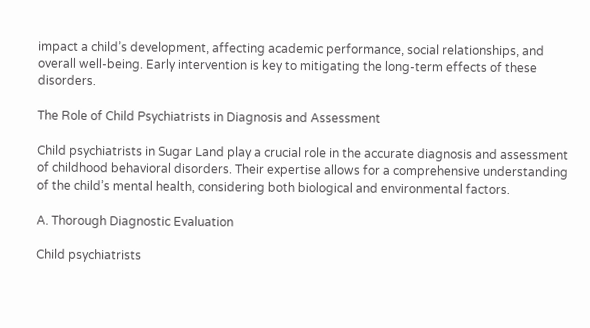impact a child’s development, affecting academic performance, social relationships, and overall well-being. Early intervention is key to mitigating the long-term effects of these disorders.

The Role of Child Psychiatrists in Diagnosis and Assessment

Child psychiatrists in Sugar Land play a crucial role in the accurate diagnosis and assessment of childhood behavioral disorders. Their expertise allows for a comprehensive understanding of the child’s mental health, considering both biological and environmental factors.

A. Thorough Diagnostic Evaluation

Child psychiatrists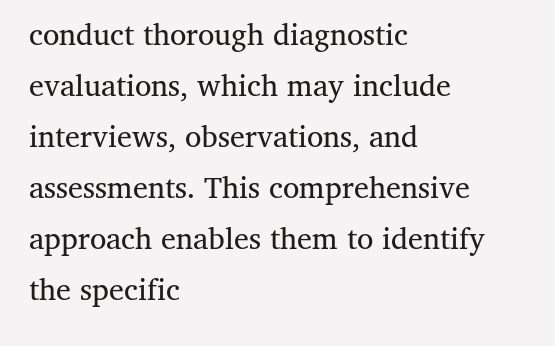conduct thorough diagnostic evaluations, which may include interviews, observations, and assessments. This comprehensive approach enables them to identify the specific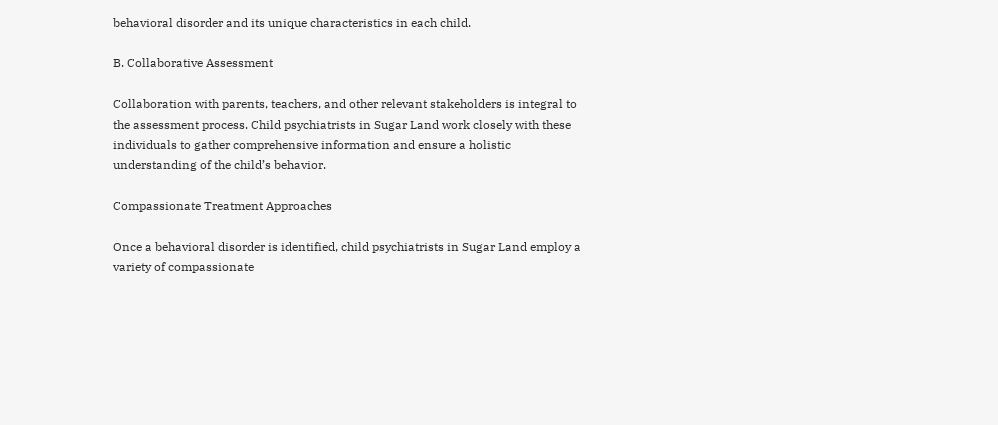behavioral disorder and its unique characteristics in each child.

B. Collaborative Assessment

Collaboration with parents, teachers, and other relevant stakeholders is integral to the assessment process. Child psychiatrists in Sugar Land work closely with these individuals to gather comprehensive information and ensure a holistic understanding of the child’s behavior.

Compassionate Treatment Approaches

Once a behavioral disorder is identified, child psychiatrists in Sugar Land employ a variety of compassionate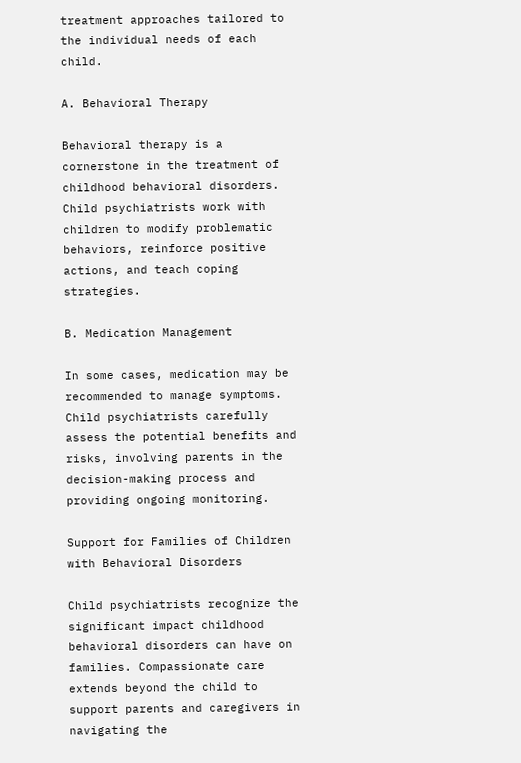treatment approaches tailored to the individual needs of each child.

A. Behavioral Therapy

Behavioral therapy is a cornerstone in the treatment of childhood behavioral disorders. Child psychiatrists work with children to modify problematic behaviors, reinforce positive actions, and teach coping strategies.

B. Medication Management

In some cases, medication may be recommended to manage symptoms. Child psychiatrists carefully assess the potential benefits and risks, involving parents in the decision-making process and providing ongoing monitoring.

Support for Families of Children with Behavioral Disorders

Child psychiatrists recognize the significant impact childhood behavioral disorders can have on families. Compassionate care extends beyond the child to support parents and caregivers in navigating the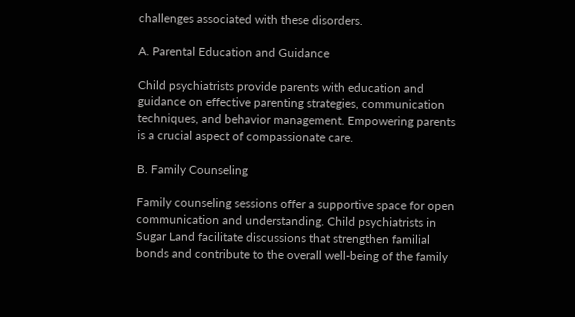challenges associated with these disorders.

A. Parental Education and Guidance

Child psychiatrists provide parents with education and guidance on effective parenting strategies, communication techniques, and behavior management. Empowering parents is a crucial aspect of compassionate care.

B. Family Counseling

Family counseling sessions offer a supportive space for open communication and understanding. Child psychiatrists in Sugar Land facilitate discussions that strengthen familial bonds and contribute to the overall well-being of the family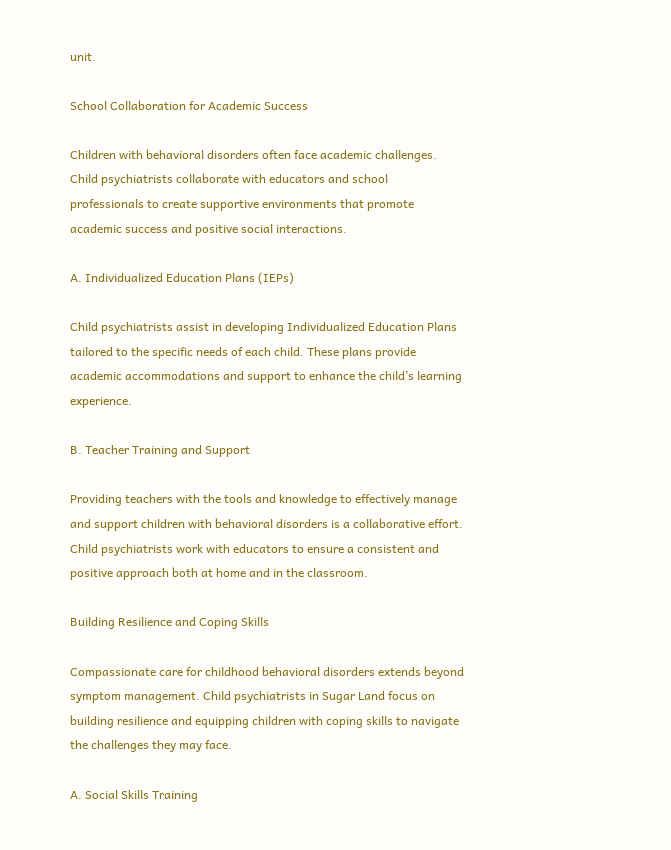unit.

School Collaboration for Academic Success

Children with behavioral disorders often face academic challenges. Child psychiatrists collaborate with educators and school professionals to create supportive environments that promote academic success and positive social interactions.

A. Individualized Education Plans (IEPs)

Child psychiatrists assist in developing Individualized Education Plans tailored to the specific needs of each child. These plans provide academic accommodations and support to enhance the child’s learning experience.

B. Teacher Training and Support

Providing teachers with the tools and knowledge to effectively manage and support children with behavioral disorders is a collaborative effort. Child psychiatrists work with educators to ensure a consistent and positive approach both at home and in the classroom.

Building Resilience and Coping Skills

Compassionate care for childhood behavioral disorders extends beyond symptom management. Child psychiatrists in Sugar Land focus on building resilience and equipping children with coping skills to navigate the challenges they may face.

A. Social Skills Training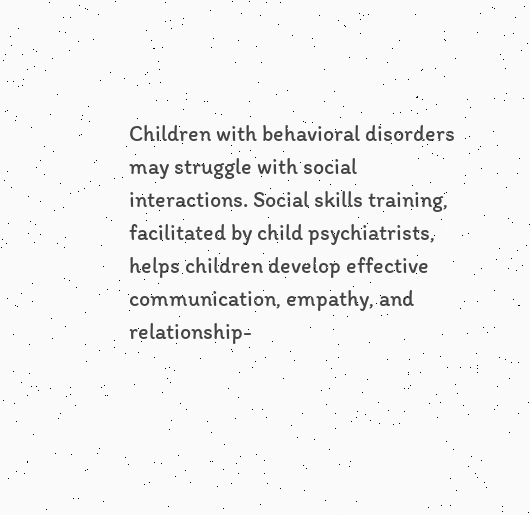Children with behavioral disorders may struggle with social interactions. Social skills training, facilitated by child psychiatrists, helps children develop effective communication, empathy, and relationship-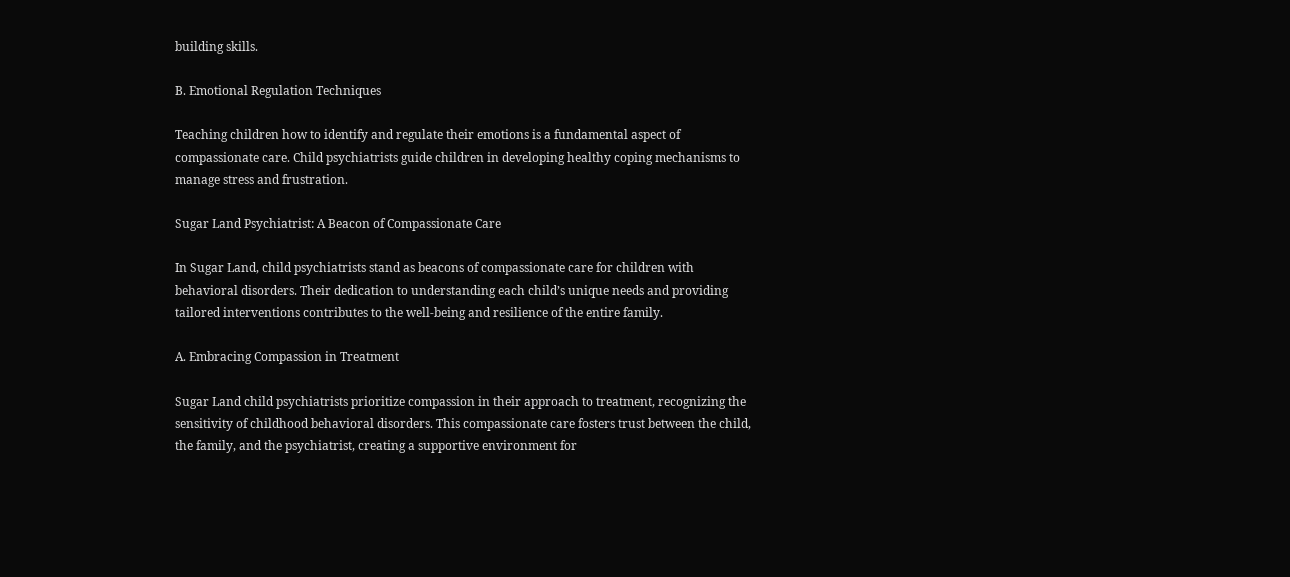building skills.

B. Emotional Regulation Techniques

Teaching children how to identify and regulate their emotions is a fundamental aspect of compassionate care. Child psychiatrists guide children in developing healthy coping mechanisms to manage stress and frustration.

Sugar Land Psychiatrist: A Beacon of Compassionate Care

In Sugar Land, child psychiatrists stand as beacons of compassionate care for children with behavioral disorders. Their dedication to understanding each child’s unique needs and providing tailored interventions contributes to the well-being and resilience of the entire family.

A. Embracing Compassion in Treatment

Sugar Land child psychiatrists prioritize compassion in their approach to treatment, recognizing the sensitivity of childhood behavioral disorders. This compassionate care fosters trust between the child, the family, and the psychiatrist, creating a supportive environment for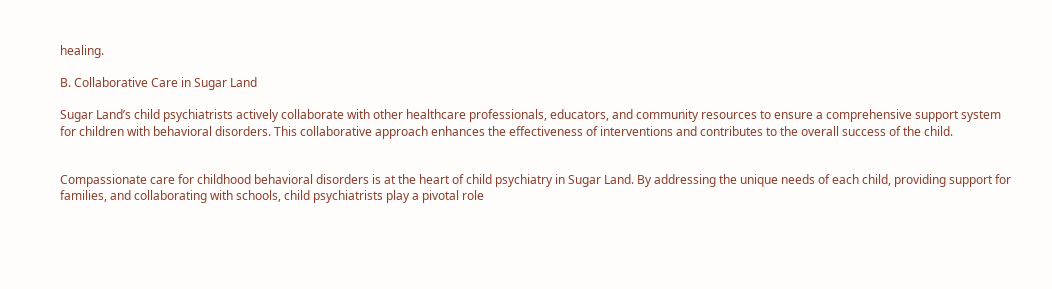healing.

B. Collaborative Care in Sugar Land

Sugar Land’s child psychiatrists actively collaborate with other healthcare professionals, educators, and community resources to ensure a comprehensive support system for children with behavioral disorders. This collaborative approach enhances the effectiveness of interventions and contributes to the overall success of the child.


Compassionate care for childhood behavioral disorders is at the heart of child psychiatry in Sugar Land. By addressing the unique needs of each child, providing support for families, and collaborating with schools, child psychiatrists play a pivotal role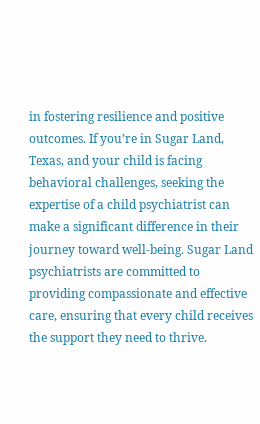in fostering resilience and positive outcomes. If you’re in Sugar Land, Texas, and your child is facing behavioral challenges, seeking the expertise of a child psychiatrist can make a significant difference in their journey toward well-being. Sugar Land psychiatrists are committed to providing compassionate and effective care, ensuring that every child receives the support they need to thrive.